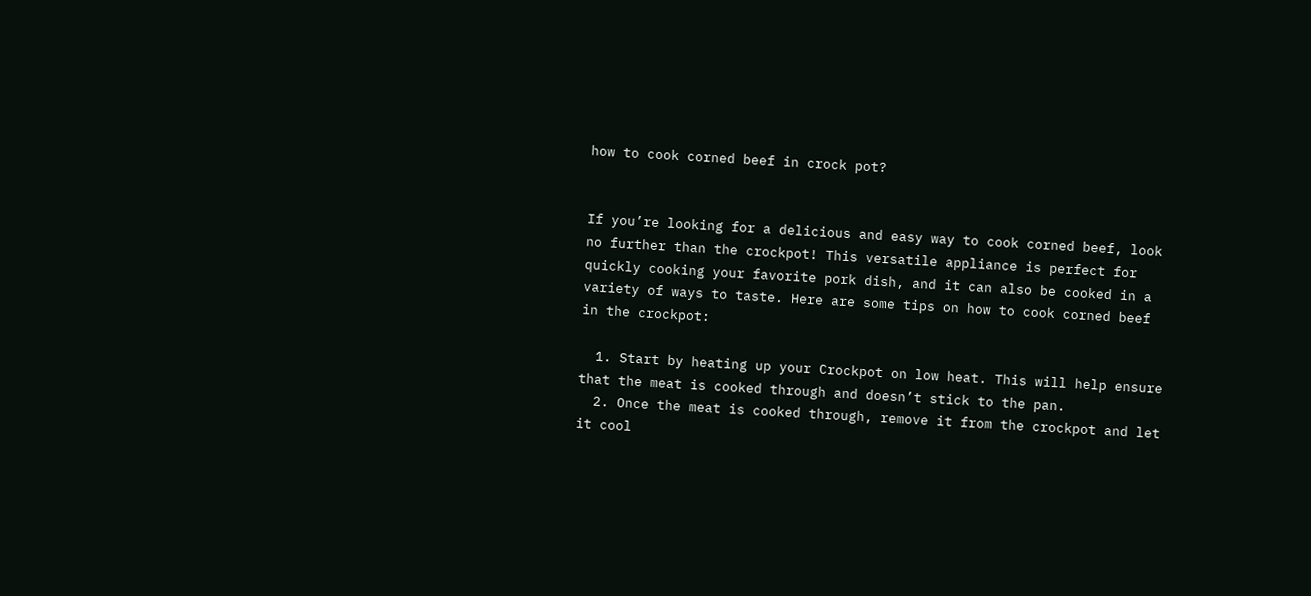how to cook corned beef in crock pot?


If you’re looking for a delicious and easy way to cook corned beef, look no further than the crockpot! This versatile appliance is perfect for quickly cooking your favorite pork dish, and it can also be cooked in a variety of ways to taste. Here are some tips on how to cook corned beef in the crockpot:

  1. Start by heating up your Crockpot on low heat. This will help ensure that the meat is cooked through and doesn’t stick to the pan.
  2. Once the meat is cooked through, remove it from the crockpot and let it cool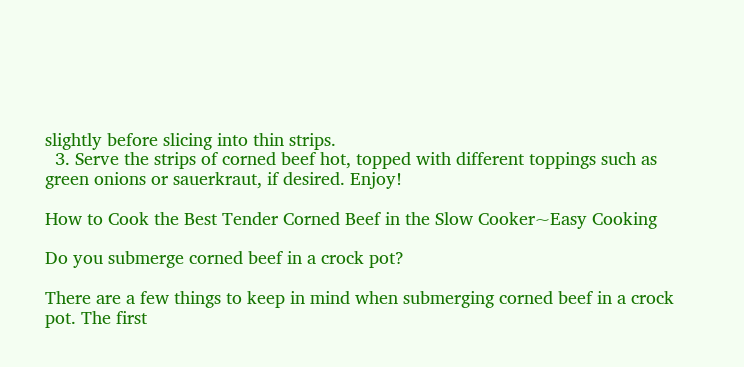slightly before slicing into thin strips.
  3. Serve the strips of corned beef hot, topped with different toppings such as green onions or sauerkraut, if desired. Enjoy!

How to Cook the Best Tender Corned Beef in the Slow Cooker~Easy Cooking

Do you submerge corned beef in a crock pot?

There are a few things to keep in mind when submerging corned beef in a crock pot. The first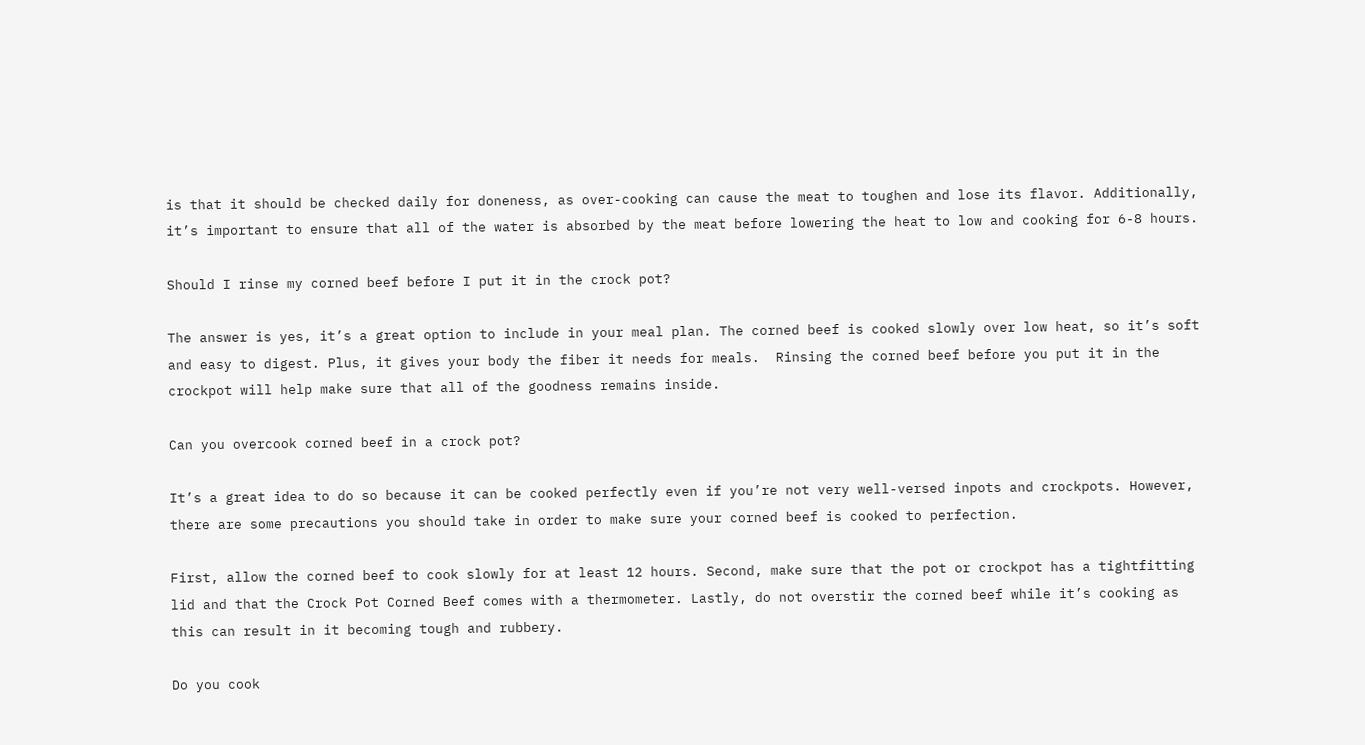is that it should be checked daily for doneness, as over-cooking can cause the meat to toughen and lose its flavor. Additionally, it’s important to ensure that all of the water is absorbed by the meat before lowering the heat to low and cooking for 6-8 hours.

Should I rinse my corned beef before I put it in the crock pot?

The answer is yes, it’s a great option to include in your meal plan. The corned beef is cooked slowly over low heat, so it’s soft and easy to digest. Plus, it gives your body the fiber it needs for meals.  Rinsing the corned beef before you put it in the crockpot will help make sure that all of the goodness remains inside.

Can you overcook corned beef in a crock pot?

It’s a great idea to do so because it can be cooked perfectly even if you’re not very well-versed inpots and crockpots. However, there are some precautions you should take in order to make sure your corned beef is cooked to perfection.

First, allow the corned beef to cook slowly for at least 12 hours. Second, make sure that the pot or crockpot has a tightfitting lid and that the Crock Pot Corned Beef comes with a thermometer. Lastly, do not overstir the corned beef while it’s cooking as this can result in it becoming tough and rubbery.

Do you cook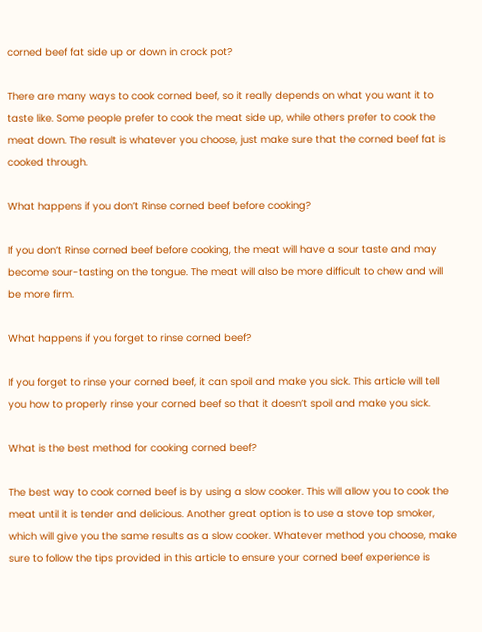corned beef fat side up or down in crock pot?

There are many ways to cook corned beef, so it really depends on what you want it to taste like. Some people prefer to cook the meat side up, while others prefer to cook the meat down. The result is whatever you choose, just make sure that the corned beef fat is cooked through.

What happens if you don’t Rinse corned beef before cooking?

If you don’t Rinse corned beef before cooking, the meat will have a sour taste and may become sour-tasting on the tongue. The meat will also be more difficult to chew and will be more firm.

What happens if you forget to rinse corned beef?

If you forget to rinse your corned beef, it can spoil and make you sick. This article will tell you how to properly rinse your corned beef so that it doesn’t spoil and make you sick.

What is the best method for cooking corned beef?

The best way to cook corned beef is by using a slow cooker. This will allow you to cook the meat until it is tender and delicious. Another great option is to use a stove top smoker, which will give you the same results as a slow cooker. Whatever method you choose, make sure to follow the tips provided in this article to ensure your corned beef experience is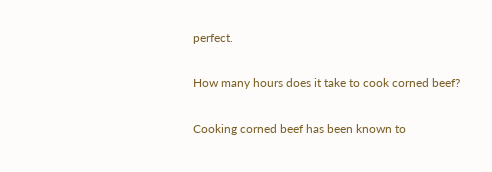perfect.

How many hours does it take to cook corned beef?

Cooking corned beef has been known to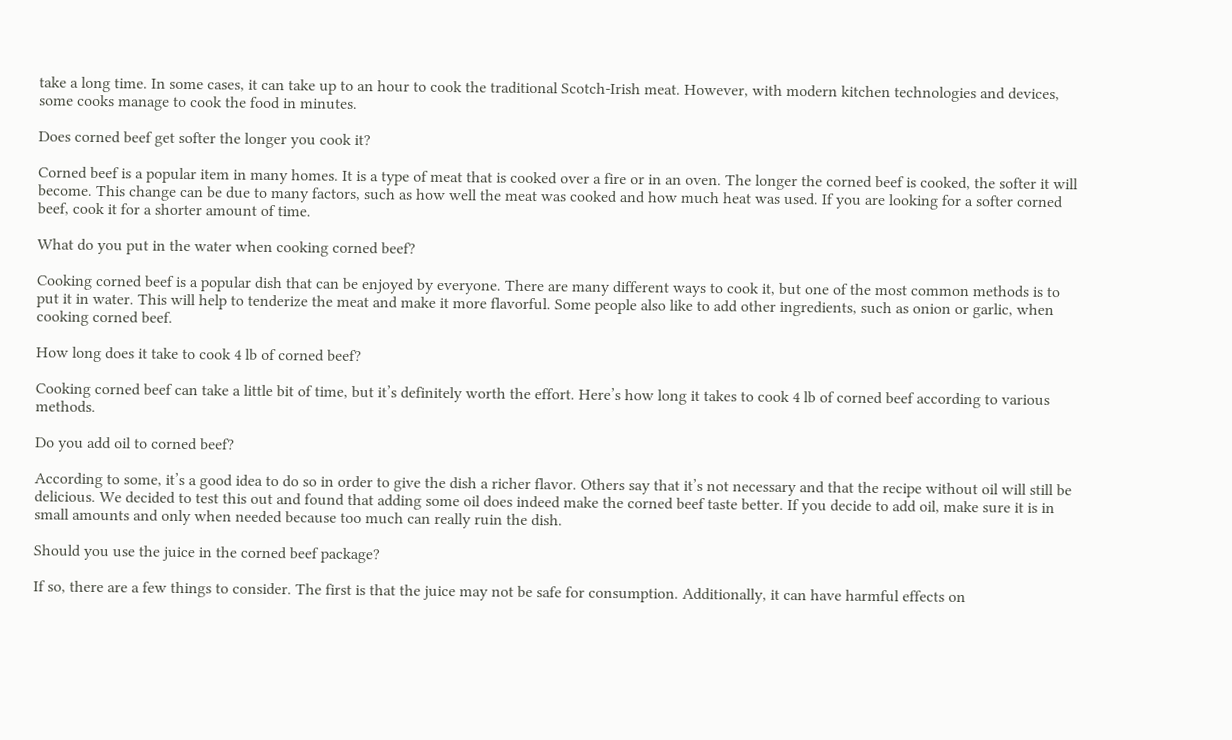take a long time. In some cases, it can take up to an hour to cook the traditional Scotch-Irish meat. However, with modern kitchen technologies and devices, some cooks manage to cook the food in minutes.

Does corned beef get softer the longer you cook it?

Corned beef is a popular item in many homes. It is a type of meat that is cooked over a fire or in an oven. The longer the corned beef is cooked, the softer it will become. This change can be due to many factors, such as how well the meat was cooked and how much heat was used. If you are looking for a softer corned beef, cook it for a shorter amount of time.

What do you put in the water when cooking corned beef?

Cooking corned beef is a popular dish that can be enjoyed by everyone. There are many different ways to cook it, but one of the most common methods is to put it in water. This will help to tenderize the meat and make it more flavorful. Some people also like to add other ingredients, such as onion or garlic, when cooking corned beef.

How long does it take to cook 4 lb of corned beef?

Cooking corned beef can take a little bit of time, but it’s definitely worth the effort. Here’s how long it takes to cook 4 lb of corned beef according to various methods.

Do you add oil to corned beef?

According to some, it’s a good idea to do so in order to give the dish a richer flavor. Others say that it’s not necessary and that the recipe without oil will still be delicious. We decided to test this out and found that adding some oil does indeed make the corned beef taste better. If you decide to add oil, make sure it is in small amounts and only when needed because too much can really ruin the dish.

Should you use the juice in the corned beef package?

If so, there are a few things to consider. The first is that the juice may not be safe for consumption. Additionally, it can have harmful effects on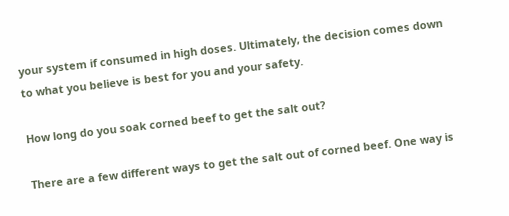your system if consumed in high doses. Ultimately, the decision comes down to what you believe is best for you and your safety.

How long do you soak corned beef to get the salt out?

There are a few different ways to get the salt out of corned beef. One way is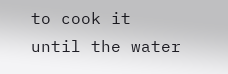to cook it until the water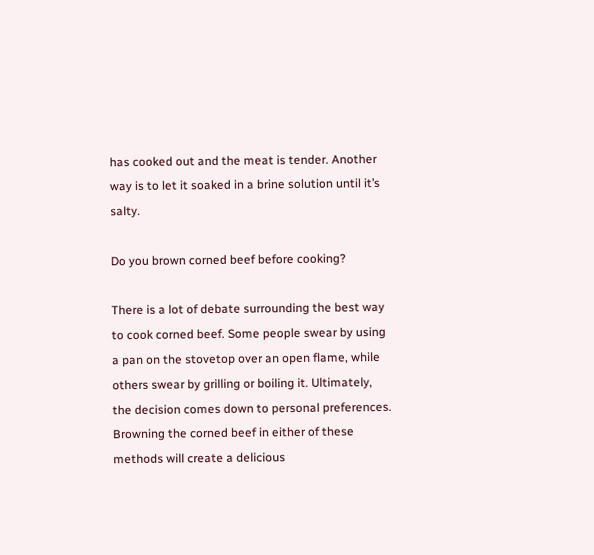has cooked out and the meat is tender. Another way is to let it soaked in a brine solution until it’s salty.

Do you brown corned beef before cooking?

There is a lot of debate surrounding the best way to cook corned beef. Some people swear by using a pan on the stovetop over an open flame, while others swear by grilling or boiling it. Ultimately, the decision comes down to personal preferences. Browning the corned beef in either of these methods will create a delicious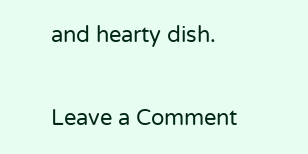and hearty dish.

Leave a Comment